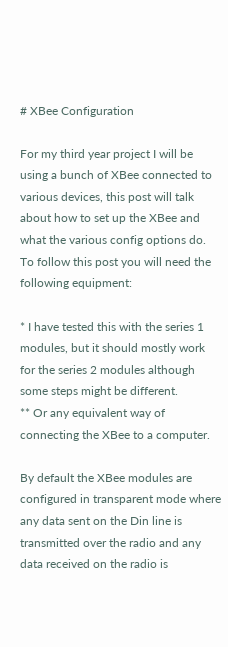# XBee Configuration

For my third year project I will be using a bunch of XBee connected to various devices, this post will talk about how to set up the XBee and what the various config options do. To follow this post you will need the following equipment:

* I have tested this with the series 1 modules, but it should mostly work for the series 2 modules although some steps might be different.
** Or any equivalent way of connecting the XBee to a computer.

By default the XBee modules are configured in transparent mode where any data sent on the Din line is transmitted over the radio and any data received on the radio is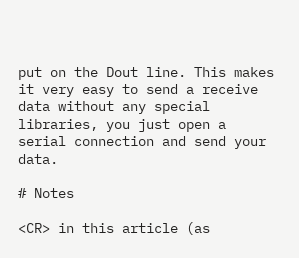put on the Dout line. This makes it very easy to send a receive data without any special libraries, you just open a serial connection and send your data.

# Notes

<CR> in this article (as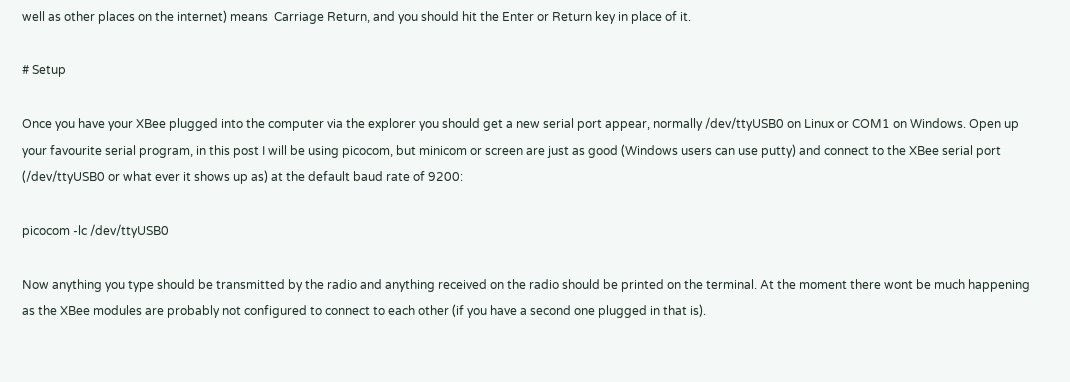well as other places on the internet) means  Carriage Return, and you should hit the Enter or Return key in place of it.

# Setup

Once you have your XBee plugged into the computer via the explorer you should get a new serial port appear, normally /dev/ttyUSB0 on Linux or COM1 on Windows. Open up your favourite serial program, in this post I will be using picocom, but minicom or screen are just as good (Windows users can use putty) and connect to the XBee serial port (/dev/ttyUSB0 or what ever it shows up as) at the default baud rate of 9200:

picocom -lc /dev/ttyUSB0

Now anything you type should be transmitted by the radio and anything received on the radio should be printed on the terminal. At the moment there wont be much happening as the XBee modules are probably not configured to connect to each other (if you have a second one plugged in that is).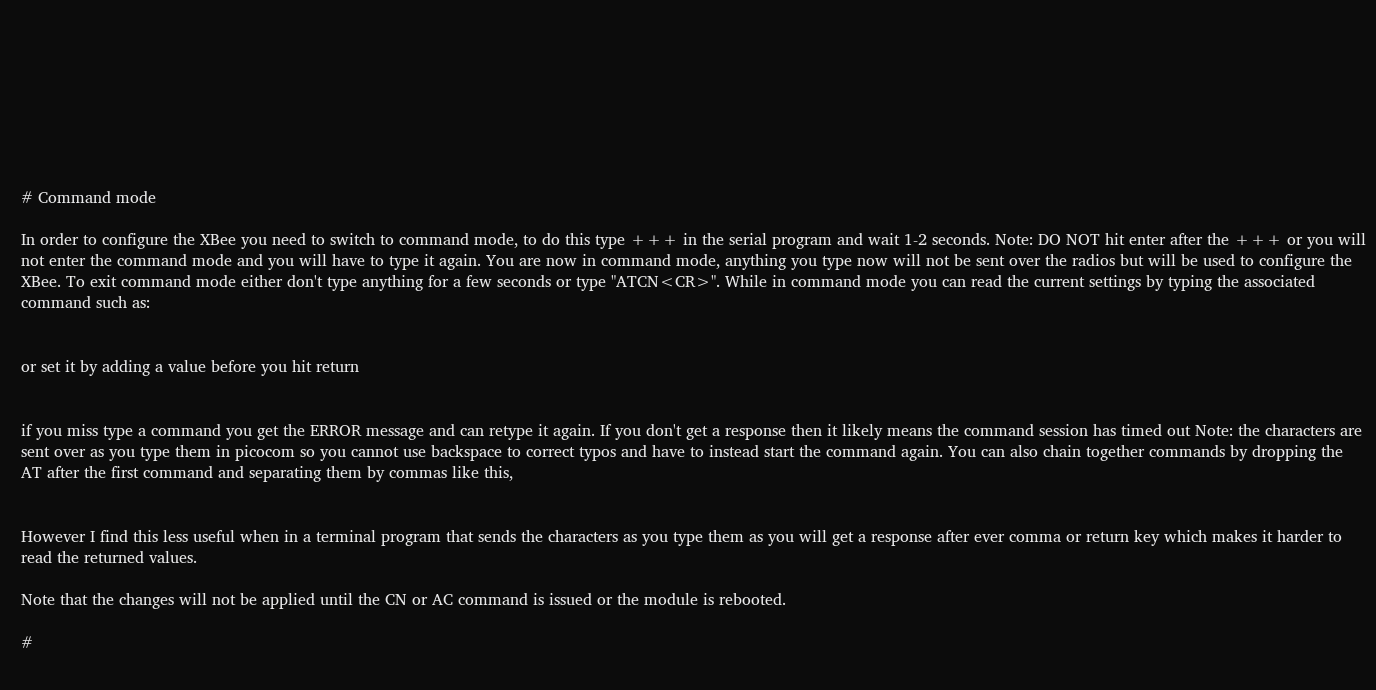# Command mode

In order to configure the XBee you need to switch to command mode, to do this type +++ in the serial program and wait 1-2 seconds. Note: DO NOT hit enter after the +++ or you will not enter the command mode and you will have to type it again. You are now in command mode, anything you type now will not be sent over the radios but will be used to configure the XBee. To exit command mode either don't type anything for a few seconds or type "ATCN<CR>". While in command mode you can read the current settings by typing the associated command such as:


or set it by adding a value before you hit return


if you miss type a command you get the ERROR message and can retype it again. If you don't get a response then it likely means the command session has timed out Note: the characters are sent over as you type them in picocom so you cannot use backspace to correct typos and have to instead start the command again. You can also chain together commands by dropping the AT after the first command and separating them by commas like this,


However I find this less useful when in a terminal program that sends the characters as you type them as you will get a response after ever comma or return key which makes it harder to read the returned values.

Note that the changes will not be applied until the CN or AC command is issued or the module is rebooted.

#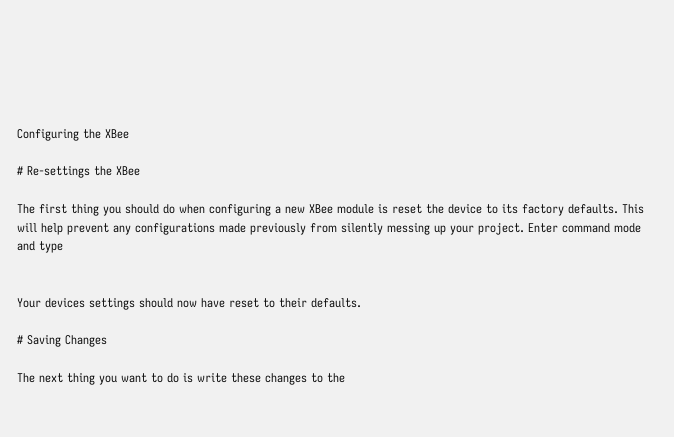Configuring the XBee

# Re-settings the XBee

The first thing you should do when configuring a new XBee module is reset the device to its factory defaults. This will help prevent any configurations made previously from silently messing up your project. Enter command mode and type


Your devices settings should now have reset to their defaults.

# Saving Changes

The next thing you want to do is write these changes to the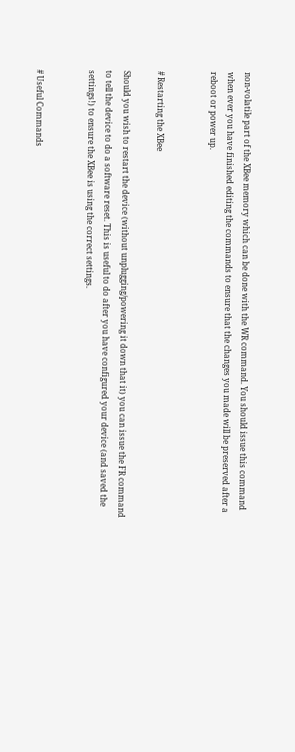non-volatile part of the XBee memory which can be done with the WR command. You should issue this command when ever you have finished editing the commands to ensure that the changes you made will be preserved after a reboot or power up.


# Restarting the XBee

Should you wish to restart the device (without unplugging/powering it down that it) you can issue the FR command to tell the device to do a software reset. This is useful to do after you have configured your device (and saved the settings!) to ensure the XBee is using the correct settings.


# Useful Commands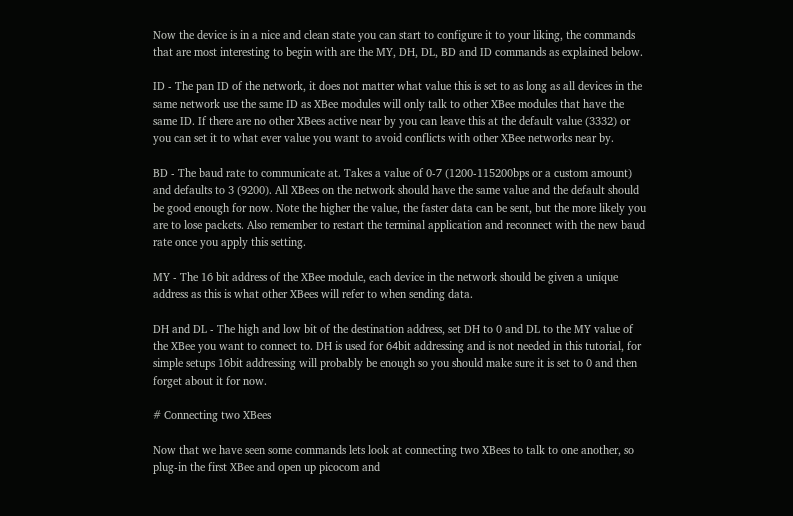Now the device is in a nice and clean state you can start to configure it to your liking, the commands that are most interesting to begin with are the MY, DH, DL, BD and ID commands as explained below.

ID - The pan ID of the network, it does not matter what value this is set to as long as all devices in the same network use the same ID as XBee modules will only talk to other XBee modules that have the same ID. If there are no other XBees active near by you can leave this at the default value (3332) or you can set it to what ever value you want to avoid conflicts with other XBee networks near by.

BD - The baud rate to communicate at. Takes a value of 0-7 (1200-115200bps or a custom amount) and defaults to 3 (9200). All XBees on the network should have the same value and the default should be good enough for now. Note the higher the value, the faster data can be sent, but the more likely you are to lose packets. Also remember to restart the terminal application and reconnect with the new baud rate once you apply this setting.

MY - The 16 bit address of the XBee module, each device in the network should be given a unique address as this is what other XBees will refer to when sending data.

DH and DL - The high and low bit of the destination address, set DH to 0 and DL to the MY value of the XBee you want to connect to. DH is used for 64bit addressing and is not needed in this tutorial, for simple setups 16bit addressing will probably be enough so you should make sure it is set to 0 and then forget about it for now.

# Connecting two XBees

Now that we have seen some commands lets look at connecting two XBees to talk to one another, so plug-in the first XBee and open up picocom and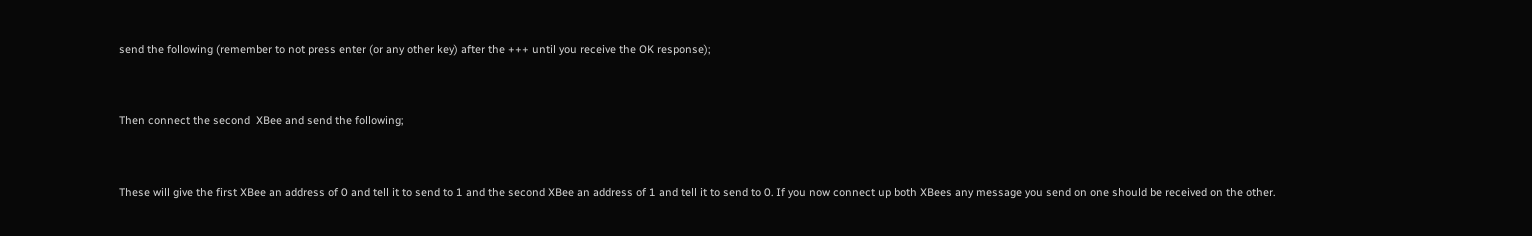send the following (remember to not press enter (or any other key) after the +++ until you receive the OK response);


Then connect the second  XBee and send the following;


These will give the first XBee an address of 0 and tell it to send to 1 and the second XBee an address of 1 and tell it to send to 0. If you now connect up both XBees any message you send on one should be received on the other.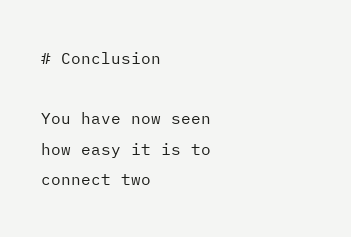# Conclusion

You have now seen how easy it is to connect two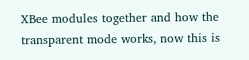XBee modules together and how the transparent mode works, now this is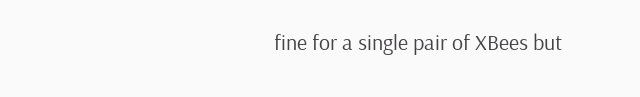fine for a single pair of XBees but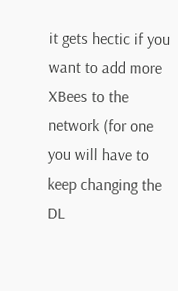it gets hectic if you want to add more XBees to the network (for one you will have to keep changing the DL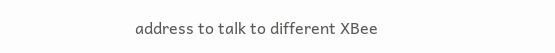address to talk to different XBee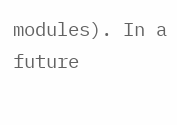modules). In a future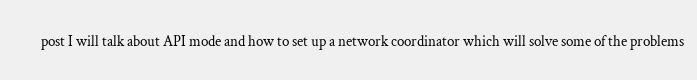post I will talk about API mode and how to set up a network coordinator which will solve some of the problems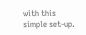with this simple set-up.